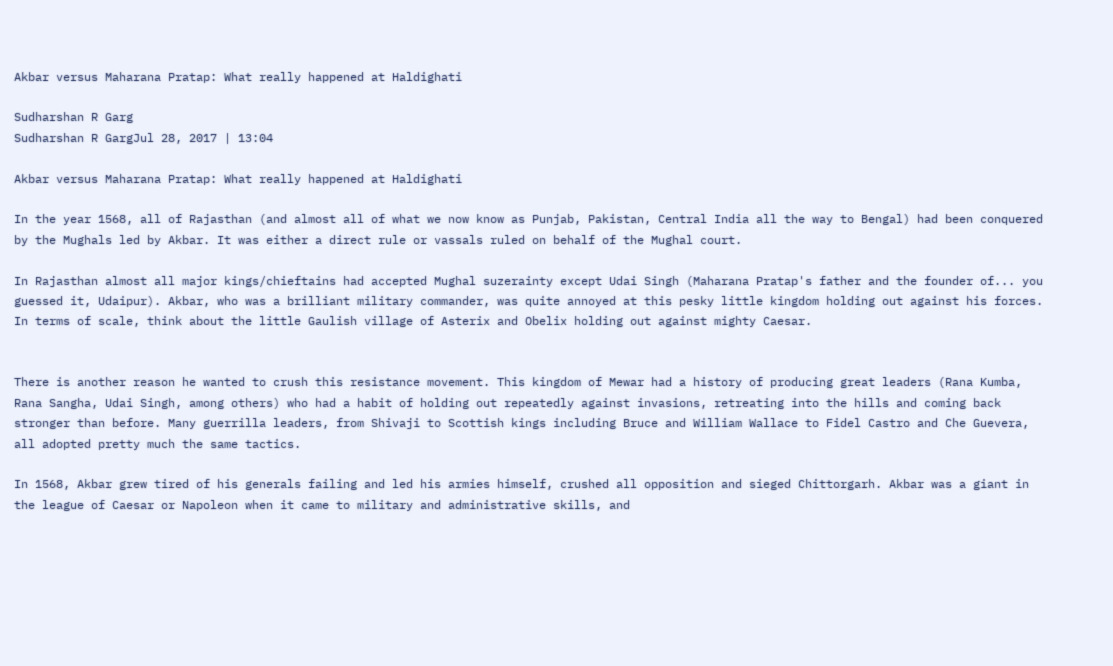Akbar versus Maharana Pratap: What really happened at Haldighati

Sudharshan R Garg
Sudharshan R GargJul 28, 2017 | 13:04

Akbar versus Maharana Pratap: What really happened at Haldighati

In the year 1568, all of Rajasthan (and almost all of what we now know as Punjab, Pakistan, Central India all the way to Bengal) had been conquered by the Mughals led by Akbar. It was either a direct rule or vassals ruled on behalf of the Mughal court.

In Rajasthan almost all major kings/chieftains had accepted Mughal suzerainty except Udai Singh (Maharana Pratap's father and the founder of... you guessed it, Udaipur). Akbar, who was a brilliant military commander, was quite annoyed at this pesky little kingdom holding out against his forces. In terms of scale, think about the little Gaulish village of Asterix and Obelix holding out against mighty Caesar.


There is another reason he wanted to crush this resistance movement. This kingdom of Mewar had a history of producing great leaders (Rana Kumba, Rana Sangha, Udai Singh, among others) who had a habit of holding out repeatedly against invasions, retreating into the hills and coming back stronger than before. Many guerrilla leaders, from Shivaji to Scottish kings including Bruce and William Wallace to Fidel Castro and Che Guevera, all adopted pretty much the same tactics.

In 1568, Akbar grew tired of his generals failing and led his armies himself, crushed all opposition and sieged Chittorgarh. Akbar was a giant in the league of Caesar or Napoleon when it came to military and administrative skills, and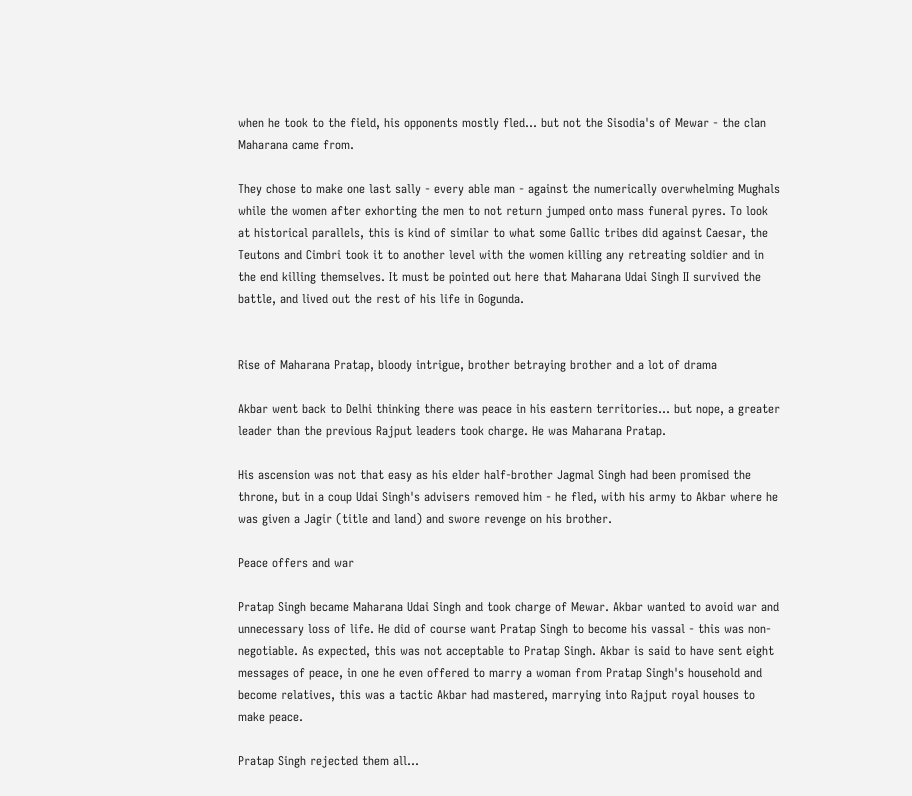when he took to the field, his opponents mostly fled... but not the Sisodia's of Mewar - the clan Maharana came from.

They chose to make one last sally - every able man - against the numerically overwhelming Mughals while the women after exhorting the men to not return jumped onto mass funeral pyres. To look at historical parallels, this is kind of similar to what some Gallic tribes did against Caesar, the Teutons and Cimbri took it to another level with the women killing any retreating soldier and in the end killing themselves. It must be pointed out here that Maharana Udai Singh II survived the battle, and lived out the rest of his life in Gogunda.


Rise of Maharana Pratap, bloody intrigue, brother betraying brother and a lot of drama

Akbar went back to Delhi thinking there was peace in his eastern territories... but nope, a greater leader than the previous Rajput leaders took charge. He was Maharana Pratap.

His ascension was not that easy as his elder half-brother Jagmal Singh had been promised the throne, but in a coup Udai Singh's advisers removed him - he fled, with his army to Akbar where he was given a Jagir (title and land) and swore revenge on his brother.

Peace offers and war

Pratap Singh became Maharana Udai Singh and took charge of Mewar. Akbar wanted to avoid war and unnecessary loss of life. He did of course want Pratap Singh to become his vassal - this was non-negotiable. As expected, this was not acceptable to Pratap Singh. Akbar is said to have sent eight messages of peace, in one he even offered to marry a woman from Pratap Singh's household and become relatives, this was a tactic Akbar had mastered, marrying into Rajput royal houses to make peace.

Pratap Singh rejected them all...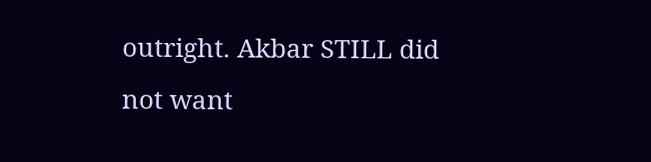outright. Akbar STILL did not want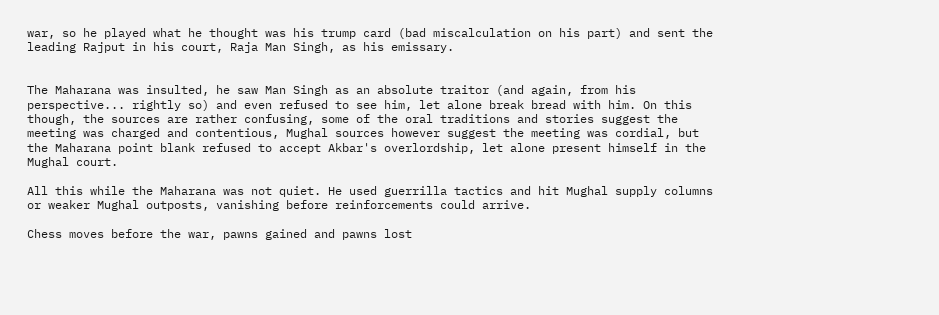war, so he played what he thought was his trump card (bad miscalculation on his part) and sent the leading Rajput in his court, Raja Man Singh, as his emissary.


The Maharana was insulted, he saw Man Singh as an absolute traitor (and again, from his perspective... rightly so) and even refused to see him, let alone break bread with him. On this though, the sources are rather confusing, some of the oral traditions and stories suggest the meeting was charged and contentious, Mughal sources however suggest the meeting was cordial, but the Maharana point blank refused to accept Akbar's overlordship, let alone present himself in the Mughal court.

All this while the Maharana was not quiet. He used guerrilla tactics and hit Mughal supply columns or weaker Mughal outposts, vanishing before reinforcements could arrive.

Chess moves before the war, pawns gained and pawns lost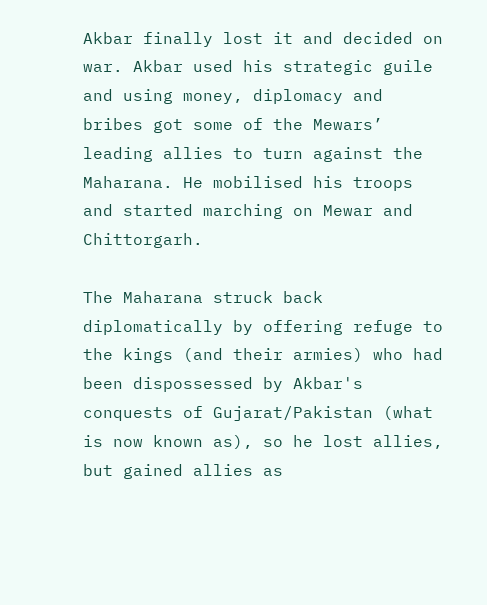Akbar finally lost it and decided on war. Akbar used his strategic guile and using money, diplomacy and bribes got some of the Mewars’ leading allies to turn against the Maharana. He mobilised his troops and started marching on Mewar and Chittorgarh.

The Maharana struck back diplomatically by offering refuge to the kings (and their armies) who had been dispossessed by Akbar's conquests of Gujarat/Pakistan (what is now known as), so he lost allies, but gained allies as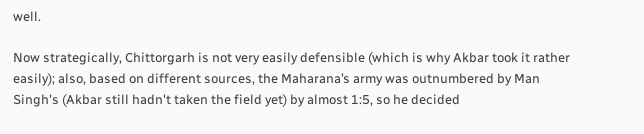well.

Now strategically, Chittorgarh is not very easily defensible (which is why Akbar took it rather easily); also, based on different sources, the Maharana’s army was outnumbered by Man Singh's (Akbar still hadn't taken the field yet) by almost 1:5, so he decided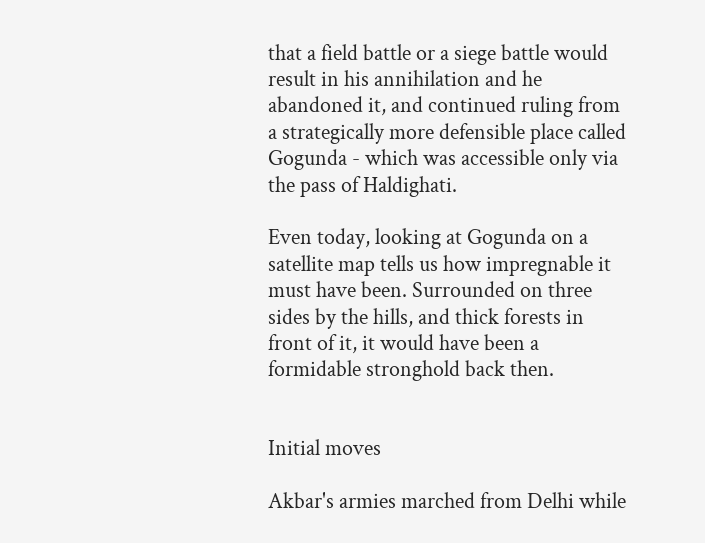that a field battle or a siege battle would result in his annihilation and he abandoned it, and continued ruling from a strategically more defensible place called Gogunda - which was accessible only via the pass of Haldighati.

Even today, looking at Gogunda on a satellite map tells us how impregnable it must have been. Surrounded on three sides by the hills, and thick forests in front of it, it would have been a formidable stronghold back then.


Initial moves

Akbar's armies marched from Delhi while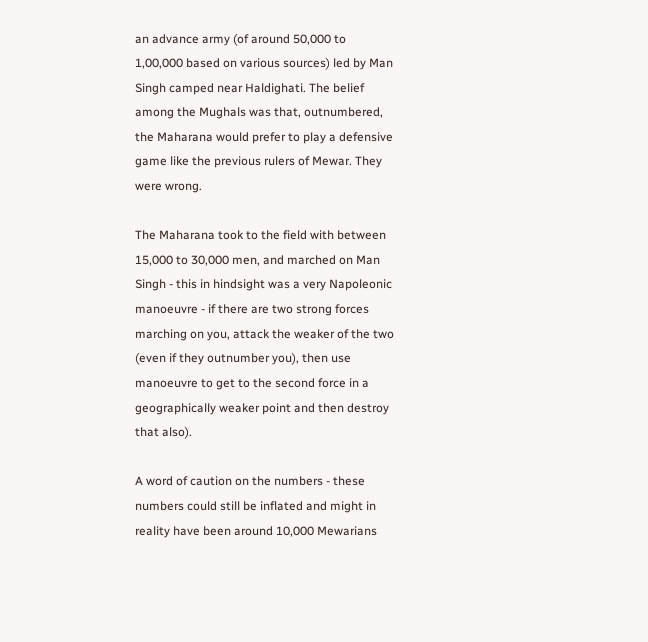an advance army (of around 50,000 to 1,00,000 based on various sources) led by Man Singh camped near Haldighati. The belief among the Mughals was that, outnumbered, the Maharana would prefer to play a defensive game like the previous rulers of Mewar. They were wrong.

The Maharana took to the field with between 15,000 to 30,000 men, and marched on Man Singh - this in hindsight was a very Napoleonic manoeuvre - if there are two strong forces marching on you, attack the weaker of the two (even if they outnumber you), then use manoeuvre to get to the second force in a geographically weaker point and then destroy that also).

A word of caution on the numbers - these numbers could still be inflated and might in reality have been around 10,000 Mewarians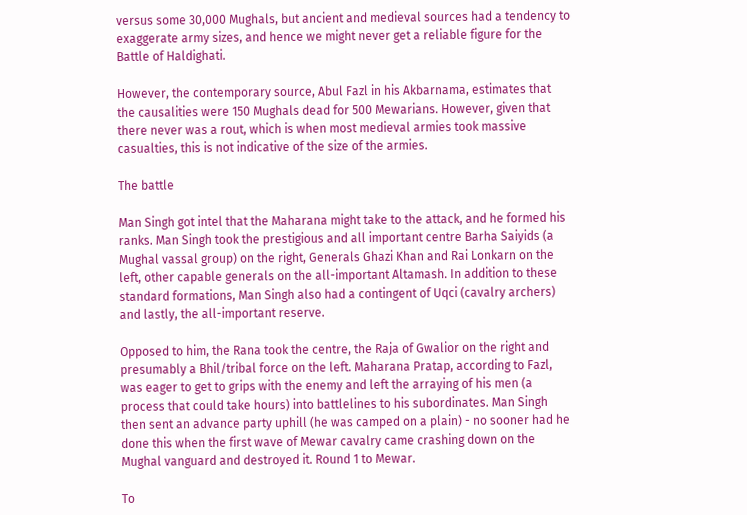versus some 30,000 Mughals, but ancient and medieval sources had a tendency to exaggerate army sizes, and hence we might never get a reliable figure for the Battle of Haldighati.

However, the contemporary source, Abul Fazl in his Akbarnama, estimates that the causalities were 150 Mughals dead for 500 Mewarians. However, given that there never was a rout, which is when most medieval armies took massive casualties, this is not indicative of the size of the armies.

The battle

Man Singh got intel that the Maharana might take to the attack, and he formed his ranks. Man Singh took the prestigious and all important centre Barha Saiyids (a Mughal vassal group) on the right, Generals Ghazi Khan and Rai Lonkarn on the left, other capable generals on the all-important Altamash. In addition to these standard formations, Man Singh also had a contingent of Uqci (cavalry archers) and lastly, the all-important reserve.

Opposed to him, the Rana took the centre, the Raja of Gwalior on the right and presumably a Bhil/tribal force on the left. Maharana Pratap, according to Fazl, was eager to get to grips with the enemy and left the arraying of his men (a process that could take hours) into battlelines to his subordinates. Man Singh then sent an advance party uphill (he was camped on a plain) - no sooner had he done this when the first wave of Mewar cavalry came crashing down on the Mughal vanguard and destroyed it. Round 1 to Mewar.

To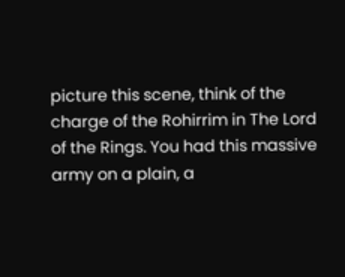picture this scene, think of the charge of the Rohirrim in The Lord of the Rings. You had this massive army on a plain, a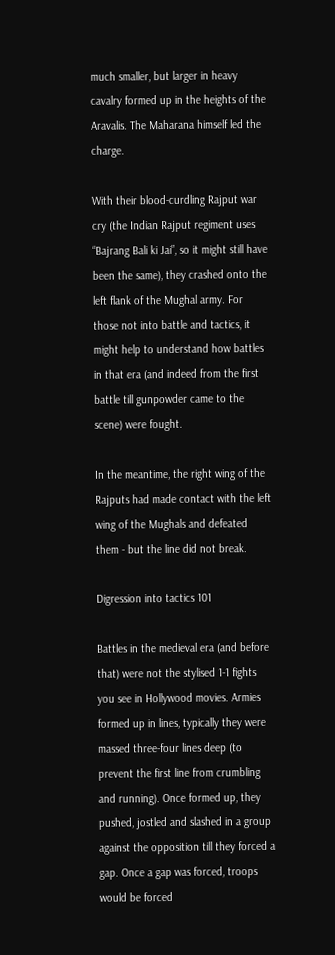much smaller, but larger in heavy cavalry formed up in the heights of the Aravalis. The Maharana himself led the charge.

With their blood-curdling Rajput war cry (the Indian Rajput regiment uses “Bajrang Bali ki Jai”, so it might still have been the same), they crashed onto the left flank of the Mughal army. For those not into battle and tactics, it might help to understand how battles in that era (and indeed from the first battle till gunpowder came to the scene) were fought.

In the meantime, the right wing of the Rajputs had made contact with the left wing of the Mughals and defeated them - but the line did not break.

Digression into tactics 101

Battles in the medieval era (and before that) were not the stylised 1-1 fights you see in Hollywood movies. Armies formed up in lines, typically they were massed three-four lines deep (to prevent the first line from crumbling and running). Once formed up, they pushed, jostled and slashed in a group against the opposition till they forced a gap. Once a gap was forced, troops would be forced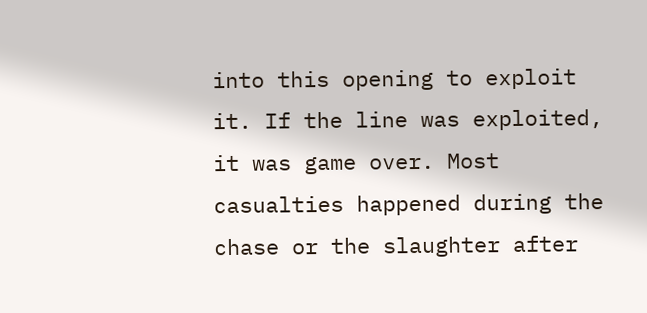into this opening to exploit it. If the line was exploited, it was game over. Most casualties happened during the chase or the slaughter after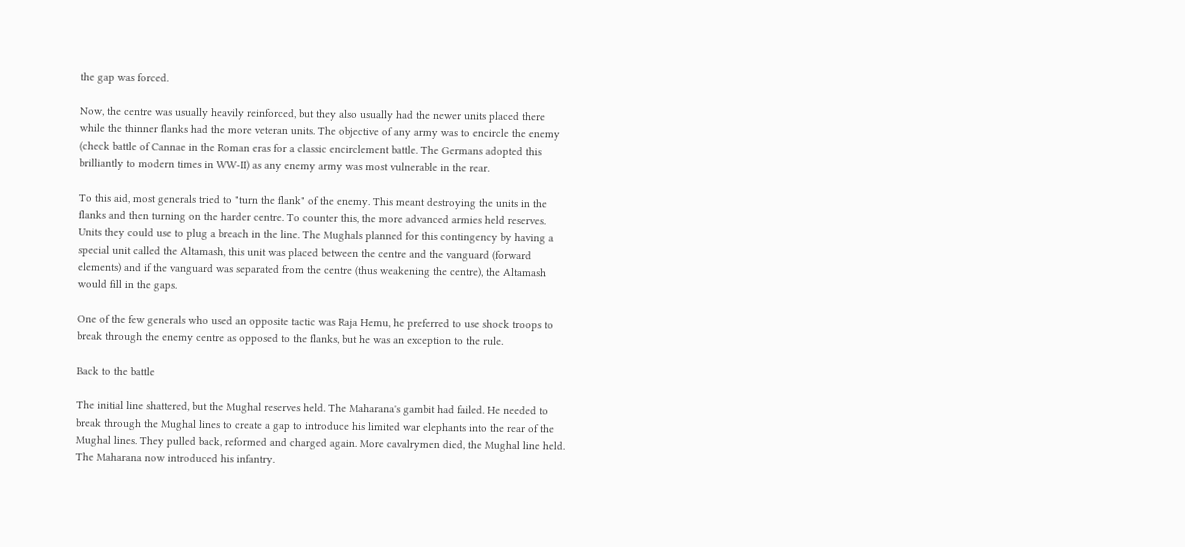the gap was forced.

Now, the centre was usually heavily reinforced, but they also usually had the newer units placed there while the thinner flanks had the more veteran units. The objective of any army was to encircle the enemy (check battle of Cannae in the Roman eras for a classic encirclement battle. The Germans adopted this brilliantly to modern times in WW-II) as any enemy army was most vulnerable in the rear.

To this aid, most generals tried to "turn the flank" of the enemy. This meant destroying the units in the flanks and then turning on the harder centre. To counter this, the more advanced armies held reserves. Units they could use to plug a breach in the line. The Mughals planned for this contingency by having a special unit called the Altamash, this unit was placed between the centre and the vanguard (forward elements) and if the vanguard was separated from the centre (thus weakening the centre), the Altamash would fill in the gaps.

One of the few generals who used an opposite tactic was Raja Hemu, he preferred to use shock troops to break through the enemy centre as opposed to the flanks, but he was an exception to the rule.

Back to the battle

The initial line shattered, but the Mughal reserves held. The Maharana's gambit had failed. He needed to break through the Mughal lines to create a gap to introduce his limited war elephants into the rear of the Mughal lines. They pulled back, reformed and charged again. More cavalrymen died, the Mughal line held. The Maharana now introduced his infantry.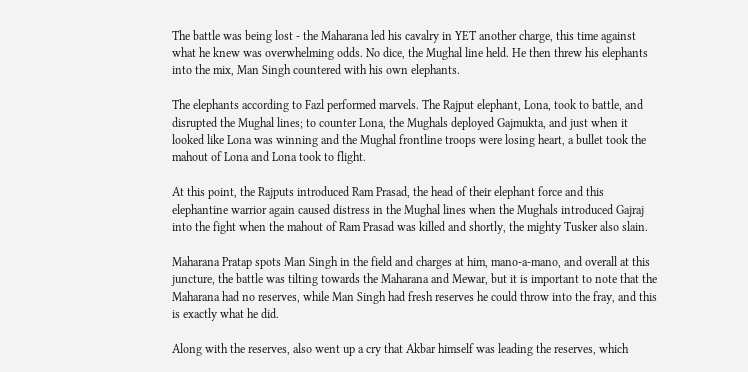The battle was being lost - the Maharana led his cavalry in YET another charge, this time against what he knew was overwhelming odds. No dice, the Mughal line held. He then threw his elephants into the mix, Man Singh countered with his own elephants.

The elephants according to Fazl performed marvels. The Rajput elephant, Lona, took to battle, and disrupted the Mughal lines; to counter Lona, the Mughals deployed Gajmukta, and just when it looked like Lona was winning and the Mughal frontline troops were losing heart, a bullet took the mahout of Lona and Lona took to flight.

At this point, the Rajputs introduced Ram Prasad, the head of their elephant force and this elephantine warrior again caused distress in the Mughal lines when the Mughals introduced Gajraj into the fight when the mahout of Ram Prasad was killed and shortly, the mighty Tusker also slain.

Maharana Pratap spots Man Singh in the field and charges at him, mano-a-mano, and overall at this juncture, the battle was tilting towards the Maharana and Mewar, but it is important to note that the Maharana had no reserves, while Man Singh had fresh reserves he could throw into the fray, and this is exactly what he did.

Along with the reserves, also went up a cry that Akbar himself was leading the reserves, which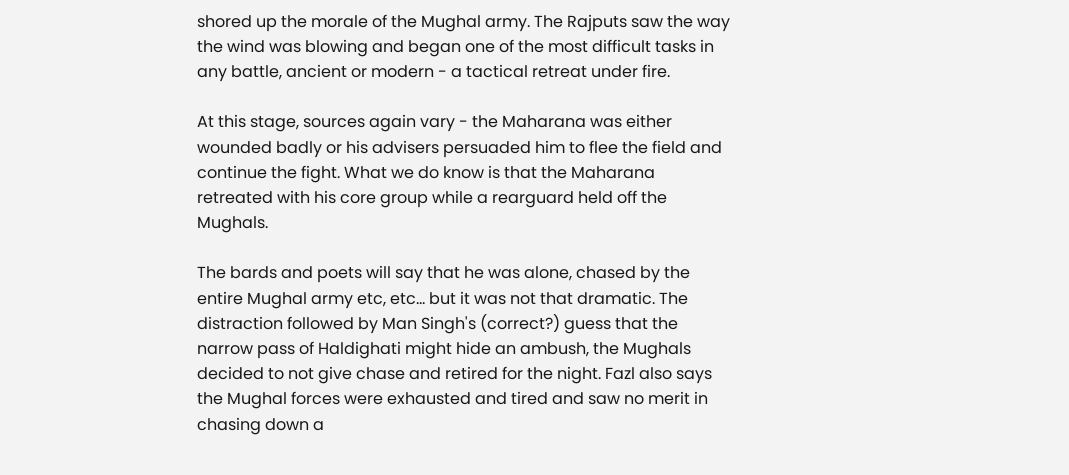shored up the morale of the Mughal army. The Rajputs saw the way the wind was blowing and began one of the most difficult tasks in any battle, ancient or modern - a tactical retreat under fire.

At this stage, sources again vary - the Maharana was either wounded badly or his advisers persuaded him to flee the field and continue the fight. What we do know is that the Maharana retreated with his core group while a rearguard held off the Mughals.

The bards and poets will say that he was alone, chased by the entire Mughal army etc, etc... but it was not that dramatic. The distraction followed by Man Singh's (correct?) guess that the narrow pass of Haldighati might hide an ambush, the Mughals decided to not give chase and retired for the night. Fazl also says the Mughal forces were exhausted and tired and saw no merit in chasing down a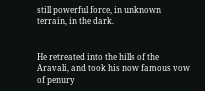still powerful force, in unknown terrain, in the dark.


He retreated into the hills of the Aravali, and took his now famous vow of penury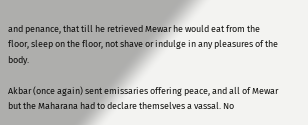and penance, that till he retrieved Mewar he would eat from the floor, sleep on the floor, not shave or indulge in any pleasures of the body.

Akbar (once again) sent emissaries offering peace, and all of Mewar but the Maharana had to declare themselves a vassal. No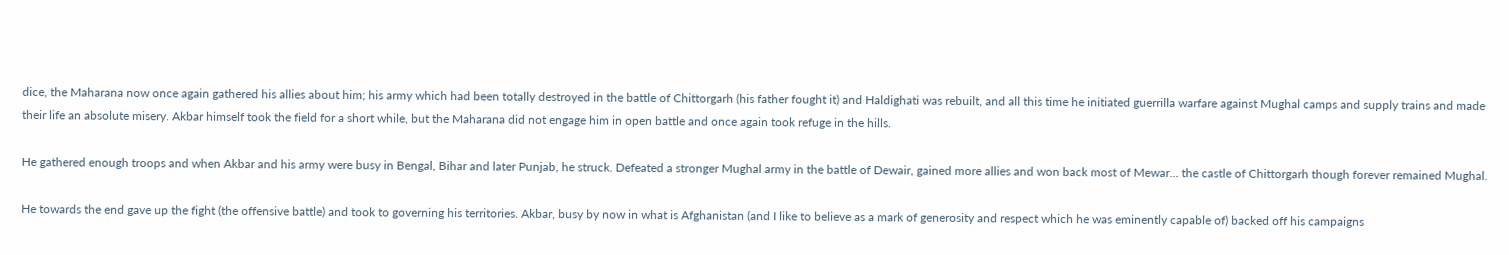dice, the Maharana now once again gathered his allies about him; his army which had been totally destroyed in the battle of Chittorgarh (his father fought it) and Haldighati was rebuilt, and all this time he initiated guerrilla warfare against Mughal camps and supply trains and made their life an absolute misery. Akbar himself took the field for a short while, but the Maharana did not engage him in open battle and once again took refuge in the hills.

He gathered enough troops and when Akbar and his army were busy in Bengal, Bihar and later Punjab, he struck. Defeated a stronger Mughal army in the battle of Dewair, gained more allies and won back most of Mewar... the castle of Chittorgarh though forever remained Mughal.

He towards the end gave up the fight (the offensive battle) and took to governing his territories. Akbar, busy by now in what is Afghanistan (and I like to believe as a mark of generosity and respect which he was eminently capable of) backed off his campaigns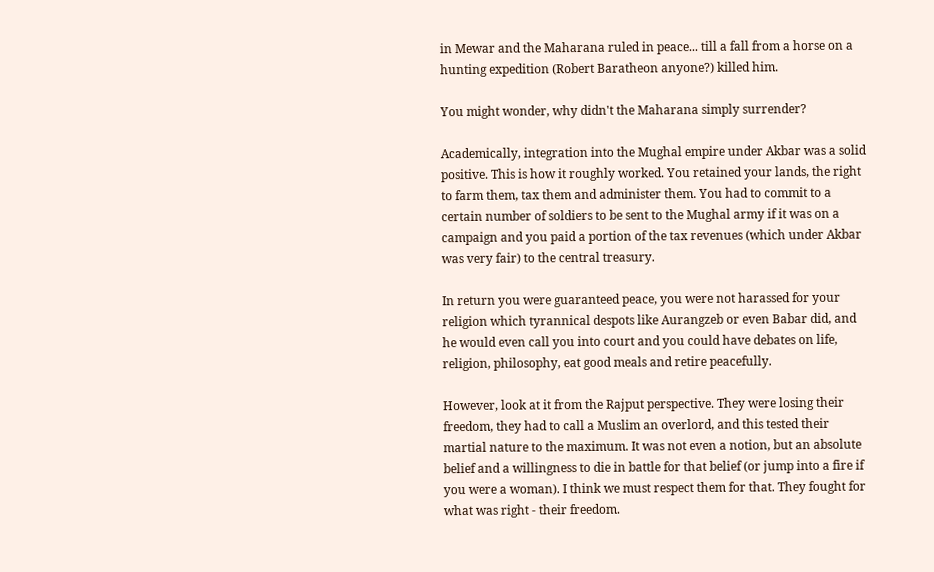in Mewar and the Maharana ruled in peace... till a fall from a horse on a hunting expedition (Robert Baratheon anyone?) killed him.

You might wonder, why didn't the Maharana simply surrender?

Academically, integration into the Mughal empire under Akbar was a solid positive. This is how it roughly worked. You retained your lands, the right to farm them, tax them and administer them. You had to commit to a certain number of soldiers to be sent to the Mughal army if it was on a campaign and you paid a portion of the tax revenues (which under Akbar was very fair) to the central treasury.

In return you were guaranteed peace, you were not harassed for your religion which tyrannical despots like Aurangzeb or even Babar did, and he would even call you into court and you could have debates on life, religion, philosophy, eat good meals and retire peacefully.

However, look at it from the Rajput perspective. They were losing their freedom, they had to call a Muslim an overlord, and this tested their martial nature to the maximum. It was not even a notion, but an absolute belief and a willingness to die in battle for that belief (or jump into a fire if you were a woman). I think we must respect them for that. They fought for what was right - their freedom.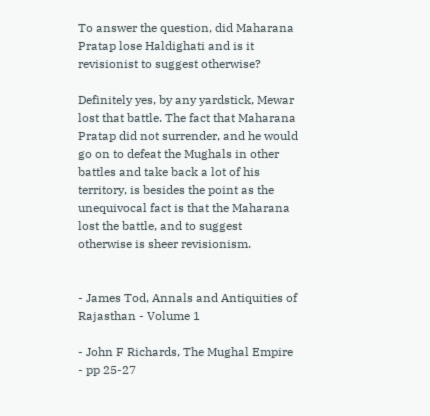To answer the question, did Maharana Pratap lose Haldighati and is it revisionist to suggest otherwise?

Definitely yes, by any yardstick, Mewar lost that battle. The fact that Maharana Pratap did not surrender, and he would go on to defeat the Mughals in other battles and take back a lot of his territory, is besides the point as the unequivocal fact is that the Maharana lost the battle, and to suggest otherwise is sheer revisionism.


- James Tod, Annals and Antiquities of Rajasthan - Volume 1

- John F Richards, The Mughal Empire - pp 25-27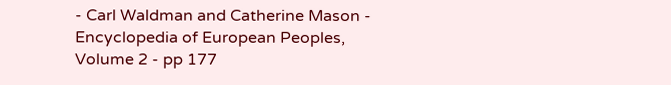- Carl Waldman and Catherine Mason - Encyclopedia of European Peoples, Volume 2 - pp 177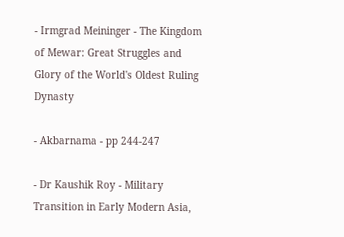- Irmgrad Meininger - The Kingdom of Mewar: Great Struggles and Glory of the World's Oldest Ruling Dynasty

- Akbarnama - pp 244-247

- Dr Kaushik Roy - Military Transition in Early Modern Asia,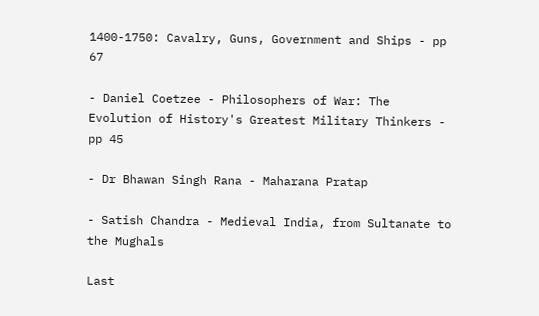1400-1750: Cavalry, Guns, Government and Ships - pp 67

- Daniel Coetzee - Philosophers of War: The Evolution of History's Greatest Military Thinkers - pp 45

- Dr Bhawan Singh Rana - Maharana Pratap

- Satish Chandra - Medieval India, from Sultanate to the Mughals

Last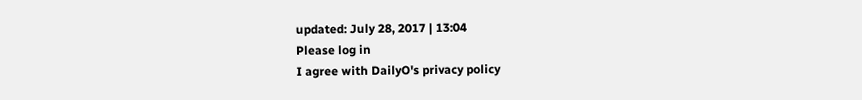updated: July 28, 2017 | 13:04
Please log in
I agree with DailyO's privacy policy